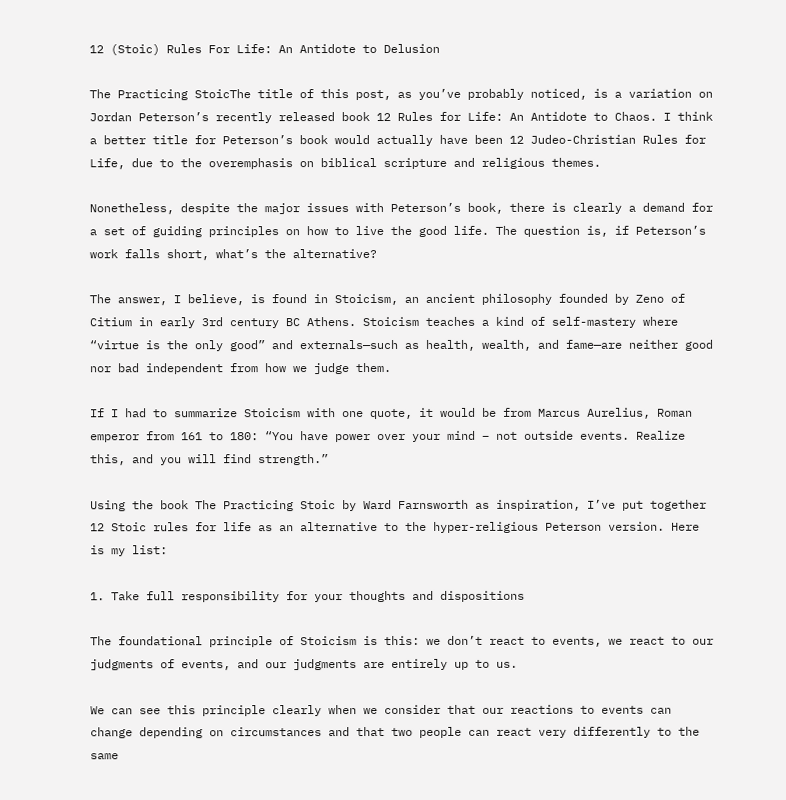12 (Stoic) Rules For Life: An Antidote to Delusion

The Practicing StoicThe title of this post, as you’ve probably noticed, is a variation on Jordan Peterson’s recently released book 12 Rules for Life: An Antidote to Chaos. I think a better title for Peterson’s book would actually have been 12 Judeo-Christian Rules for Life, due to the overemphasis on biblical scripture and religious themes.

Nonetheless, despite the major issues with Peterson’s book, there is clearly a demand for a set of guiding principles on how to live the good life. The question is, if Peterson’s work falls short, what’s the alternative?

The answer, I believe, is found in Stoicism, an ancient philosophy founded by Zeno of Citium in early 3rd century BC Athens. Stoicism teaches a kind of self-mastery where “virtue is the only good” and externals—such as health, wealth, and fame—are neither good nor bad independent from how we judge them.

If I had to summarize Stoicism with one quote, it would be from Marcus Aurelius, Roman emperor from 161 to 180: “You have power over your mind – not outside events. Realize this, and you will find strength.”

Using the book The Practicing Stoic by Ward Farnsworth as inspiration, I’ve put together 12 Stoic rules for life as an alternative to the hyper-religious Peterson version. Here is my list:

1. Take full responsibility for your thoughts and dispositions

The foundational principle of Stoicism is this: we don’t react to events, we react to our judgments of events, and our judgments are entirely up to us.

We can see this principle clearly when we consider that our reactions to events can change depending on circumstances and that two people can react very differently to the same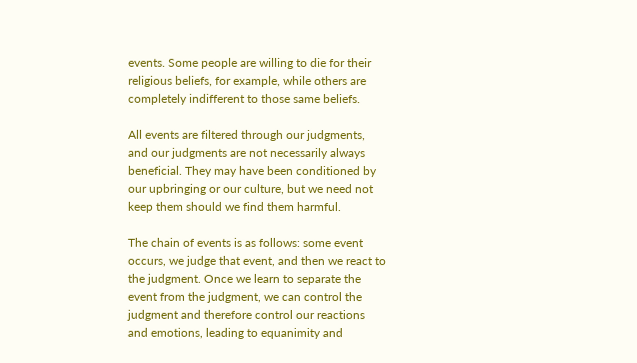events. Some people are willing to die for their religious beliefs, for example, while others are completely indifferent to those same beliefs.

All events are filtered through our judgments, and our judgments are not necessarily always beneficial. They may have been conditioned by our upbringing or our culture, but we need not keep them should we find them harmful.

The chain of events is as follows: some event occurs, we judge that event, and then we react to the judgment. Once we learn to separate the event from the judgment, we can control the judgment and therefore control our reactions and emotions, leading to equanimity and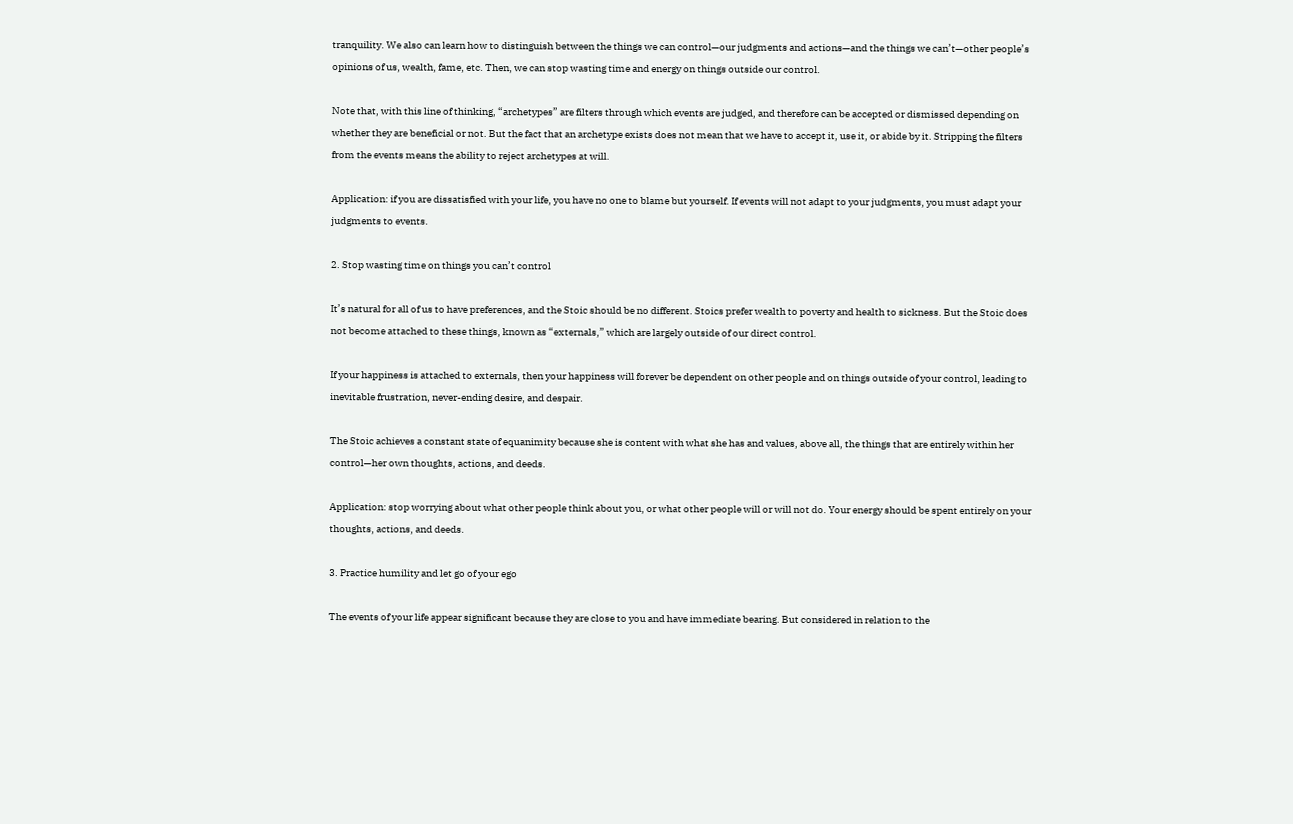tranquility. We also can learn how to distinguish between the things we can control—our judgments and actions—and the things we can’t—other people’s opinions of us, wealth, fame, etc. Then, we can stop wasting time and energy on things outside our control.

Note that, with this line of thinking, “archetypes” are filters through which events are judged, and therefore can be accepted or dismissed depending on whether they are beneficial or not. But the fact that an archetype exists does not mean that we have to accept it, use it, or abide by it. Stripping the filters from the events means the ability to reject archetypes at will.

Application: if you are dissatisfied with your life, you have no one to blame but yourself. If events will not adapt to your judgments, you must adapt your judgments to events.

2. Stop wasting time on things you can’t control

It’s natural for all of us to have preferences, and the Stoic should be no different. Stoics prefer wealth to poverty and health to sickness. But the Stoic does not become attached to these things, known as “externals,” which are largely outside of our direct control.

If your happiness is attached to externals, then your happiness will forever be dependent on other people and on things outside of your control, leading to inevitable frustration, never-ending desire, and despair.

The Stoic achieves a constant state of equanimity because she is content with what she has and values, above all, the things that are entirely within her control—her own thoughts, actions, and deeds.

Application: stop worrying about what other people think about you, or what other people will or will not do. Your energy should be spent entirely on your thoughts, actions, and deeds.

3. Practice humility and let go of your ego

The events of your life appear significant because they are close to you and have immediate bearing. But considered in relation to the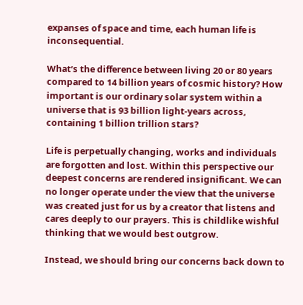expanses of space and time, each human life is inconsequential.

What’s the difference between living 20 or 80 years compared to 14 billion years of cosmic history? How important is our ordinary solar system within a universe that is 93 billion light-years across, containing 1 billion trillion stars?

Life is perpetually changing, works and individuals are forgotten and lost. Within this perspective our deepest concerns are rendered insignificant. We can no longer operate under the view that the universe was created just for us by a creator that listens and cares deeply to our prayers. This is childlike wishful thinking that we would best outgrow.

Instead, we should bring our concerns back down to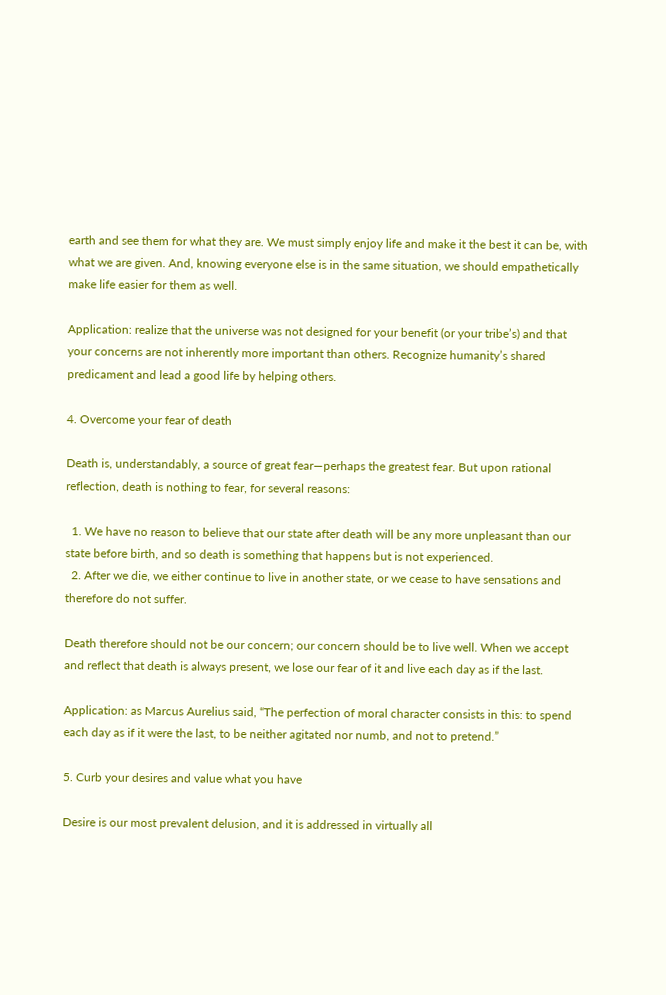earth and see them for what they are. We must simply enjoy life and make it the best it can be, with what we are given. And, knowing everyone else is in the same situation, we should empathetically make life easier for them as well.

Application: realize that the universe was not designed for your benefit (or your tribe’s) and that your concerns are not inherently more important than others. Recognize humanity’s shared predicament and lead a good life by helping others.

4. Overcome your fear of death

Death is, understandably, a source of great fear—perhaps the greatest fear. But upon rational reflection, death is nothing to fear, for several reasons:

  1. We have no reason to believe that our state after death will be any more unpleasant than our state before birth, and so death is something that happens but is not experienced.
  2. After we die, we either continue to live in another state, or we cease to have sensations and therefore do not suffer.

Death therefore should not be our concern; our concern should be to live well. When we accept and reflect that death is always present, we lose our fear of it and live each day as if the last.

Application: as Marcus Aurelius said, “The perfection of moral character consists in this: to spend each day as if it were the last, to be neither agitated nor numb, and not to pretend.”

5. Curb your desires and value what you have

Desire is our most prevalent delusion, and it is addressed in virtually all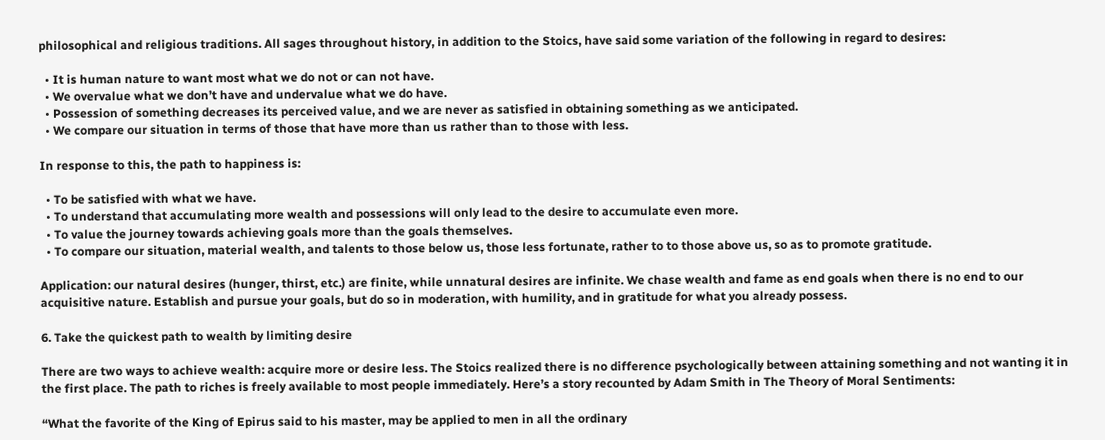philosophical and religious traditions. All sages throughout history, in addition to the Stoics, have said some variation of the following in regard to desires:

  • It is human nature to want most what we do not or can not have.
  • We overvalue what we don’t have and undervalue what we do have.
  • Possession of something decreases its perceived value, and we are never as satisfied in obtaining something as we anticipated.
  • We compare our situation in terms of those that have more than us rather than to those with less.

In response to this, the path to happiness is:

  • To be satisfied with what we have.
  • To understand that accumulating more wealth and possessions will only lead to the desire to accumulate even more.
  • To value the journey towards achieving goals more than the goals themselves.
  • To compare our situation, material wealth, and talents to those below us, those less fortunate, rather to to those above us, so as to promote gratitude.

Application: our natural desires (hunger, thirst, etc.) are finite, while unnatural desires are infinite. We chase wealth and fame as end goals when there is no end to our acquisitive nature. Establish and pursue your goals, but do so in moderation, with humility, and in gratitude for what you already possess.

6. Take the quickest path to wealth by limiting desire

There are two ways to achieve wealth: acquire more or desire less. The Stoics realized there is no difference psychologically between attaining something and not wanting it in the first place. The path to riches is freely available to most people immediately. Here’s a story recounted by Adam Smith in The Theory of Moral Sentiments:

“What the favorite of the King of Epirus said to his master, may be applied to men in all the ordinary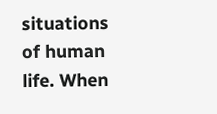situations of human life. When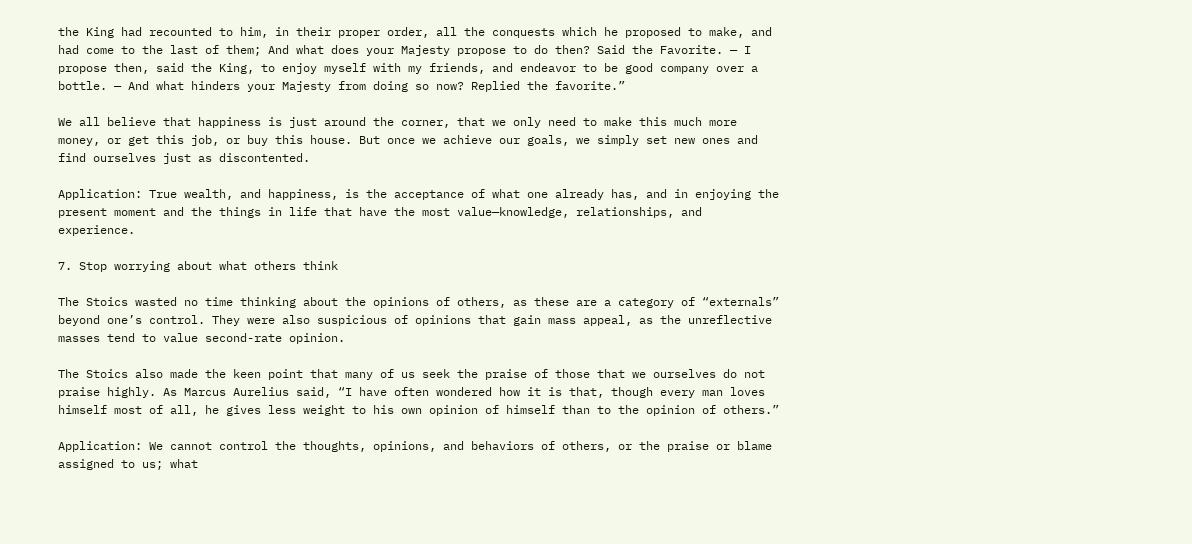the King had recounted to him, in their proper order, all the conquests which he proposed to make, and had come to the last of them; And what does your Majesty propose to do then? Said the Favorite. — I propose then, said the King, to enjoy myself with my friends, and endeavor to be good company over a bottle. — And what hinders your Majesty from doing so now? Replied the favorite.”

We all believe that happiness is just around the corner, that we only need to make this much more money, or get this job, or buy this house. But once we achieve our goals, we simply set new ones and find ourselves just as discontented.

Application: True wealth, and happiness, is the acceptance of what one already has, and in enjoying the present moment and the things in life that have the most value—knowledge, relationships, and experience.

7. Stop worrying about what others think

The Stoics wasted no time thinking about the opinions of others, as these are a category of “externals” beyond one’s control. They were also suspicious of opinions that gain mass appeal, as the unreflective masses tend to value second-rate opinion.

The Stoics also made the keen point that many of us seek the praise of those that we ourselves do not praise highly. As Marcus Aurelius said, “I have often wondered how it is that, though every man loves himself most of all, he gives less weight to his own opinion of himself than to the opinion of others.”

Application: We cannot control the thoughts, opinions, and behaviors of others, or the praise or blame assigned to us; what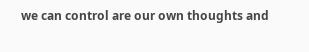we can control are our own thoughts and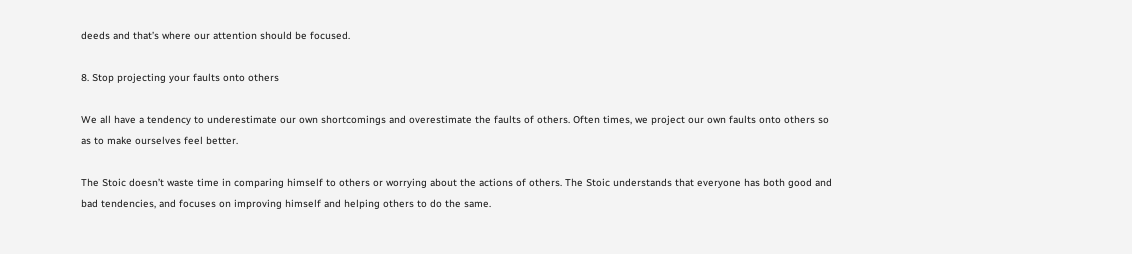deeds and that’s where our attention should be focused.

8. Stop projecting your faults onto others

We all have a tendency to underestimate our own shortcomings and overestimate the faults of others. Often times, we project our own faults onto others so as to make ourselves feel better.

The Stoic doesn’t waste time in comparing himself to others or worrying about the actions of others. The Stoic understands that everyone has both good and bad tendencies, and focuses on improving himself and helping others to do the same.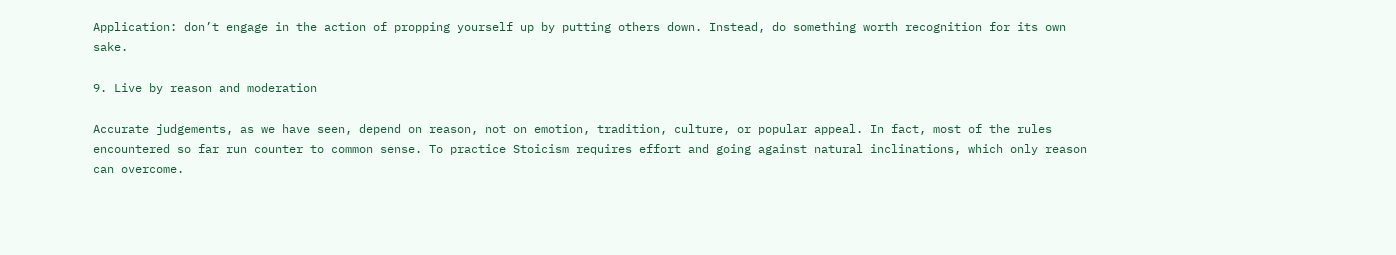Application: don’t engage in the action of propping yourself up by putting others down. Instead, do something worth recognition for its own sake.

9. Live by reason and moderation

Accurate judgements, as we have seen, depend on reason, not on emotion, tradition, culture, or popular appeal. In fact, most of the rules encountered so far run counter to common sense. To practice Stoicism requires effort and going against natural inclinations, which only reason can overcome.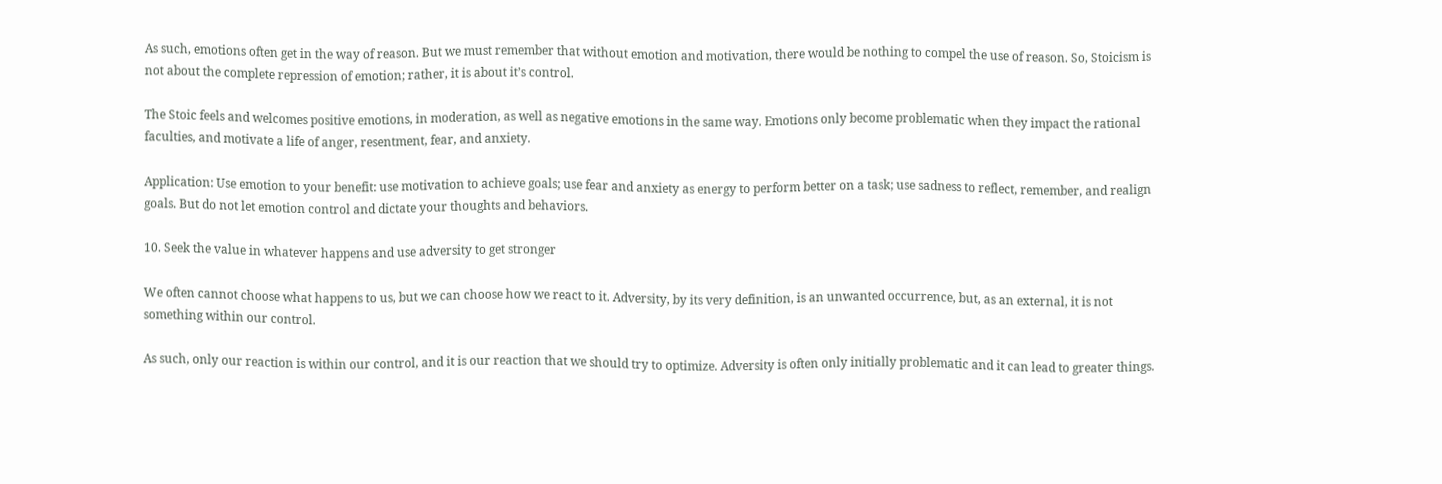As such, emotions often get in the way of reason. But we must remember that without emotion and motivation, there would be nothing to compel the use of reason. So, Stoicism is not about the complete repression of emotion; rather, it is about it’s control.

The Stoic feels and welcomes positive emotions, in moderation, as well as negative emotions in the same way. Emotions only become problematic when they impact the rational faculties, and motivate a life of anger, resentment, fear, and anxiety.

Application: Use emotion to your benefit: use motivation to achieve goals; use fear and anxiety as energy to perform better on a task; use sadness to reflect, remember, and realign goals. But do not let emotion control and dictate your thoughts and behaviors.

10. Seek the value in whatever happens and use adversity to get stronger

We often cannot choose what happens to us, but we can choose how we react to it. Adversity, by its very definition, is an unwanted occurrence, but, as an external, it is not something within our control.

As such, only our reaction is within our control, and it is our reaction that we should try to optimize. Adversity is often only initially problematic and it can lead to greater things.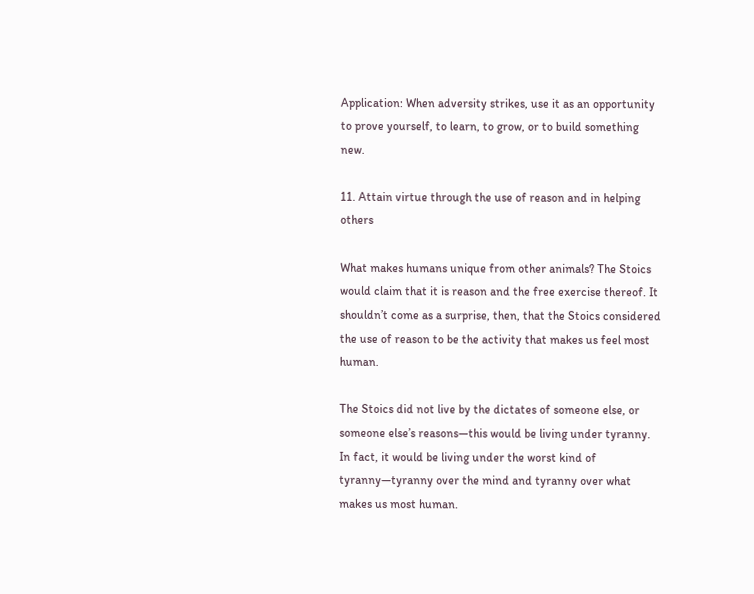Application: When adversity strikes, use it as an opportunity to prove yourself, to learn, to grow, or to build something new.

11. Attain virtue through the use of reason and in helping others

What makes humans unique from other animals? The Stoics would claim that it is reason and the free exercise thereof. It shouldn’t come as a surprise, then, that the Stoics considered the use of reason to be the activity that makes us feel most human.

The Stoics did not live by the dictates of someone else, or someone else’s reasons—this would be living under tyranny. In fact, it would be living under the worst kind of tyranny—tyranny over the mind and tyranny over what makes us most human.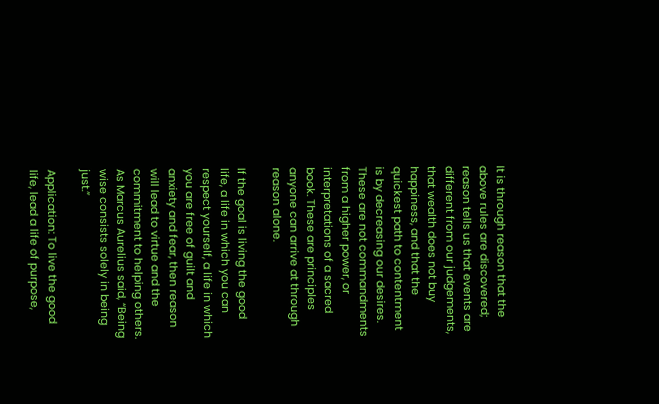It is through reason that the above rules are discovered; reason tells us that events are different from our judgements, that wealth does not buy happiness, and that the quickest path to contentment is by decreasing our desires. These are not commandments from a higher power, or interpretations of a sacred book. These are principles anyone can arrive at through reason alone.

If the goal is living the good life, a life in which you can respect yourself, a life in which you are free of guilt and anxiety and fear, then reason will lead to virtue and the commitment to helping others. As Marcus Aurelius said, “Being wise consists solely in being just.”

Application: To live the good life, lead a life of purpose,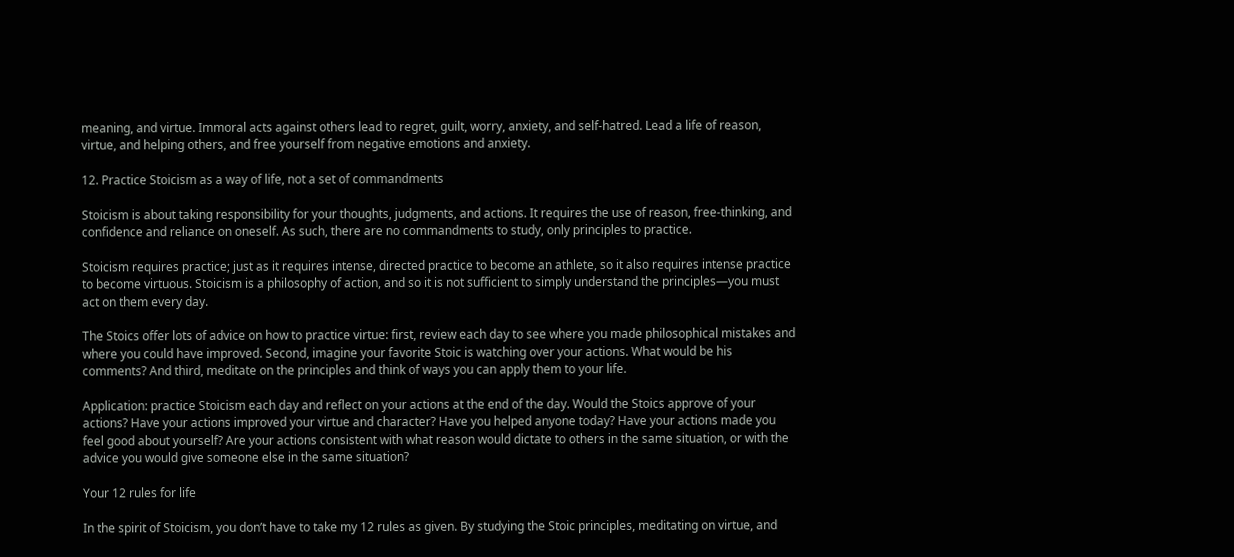meaning, and virtue. Immoral acts against others lead to regret, guilt, worry, anxiety, and self-hatred. Lead a life of reason, virtue, and helping others, and free yourself from negative emotions and anxiety.

12. Practice Stoicism as a way of life, not a set of commandments

Stoicism is about taking responsibility for your thoughts, judgments, and actions. It requires the use of reason, free-thinking, and confidence and reliance on oneself. As such, there are no commandments to study, only principles to practice.

Stoicism requires practice; just as it requires intense, directed practice to become an athlete, so it also requires intense practice to become virtuous. Stoicism is a philosophy of action, and so it is not sufficient to simply understand the principles—you must act on them every day.

The Stoics offer lots of advice on how to practice virtue: first, review each day to see where you made philosophical mistakes and where you could have improved. Second, imagine your favorite Stoic is watching over your actions. What would be his comments? And third, meditate on the principles and think of ways you can apply them to your life.

Application: practice Stoicism each day and reflect on your actions at the end of the day. Would the Stoics approve of your actions? Have your actions improved your virtue and character? Have you helped anyone today? Have your actions made you feel good about yourself? Are your actions consistent with what reason would dictate to others in the same situation, or with the advice you would give someone else in the same situation?

Your 12 rules for life

In the spirit of Stoicism, you don’t have to take my 12 rules as given. By studying the Stoic principles, meditating on virtue, and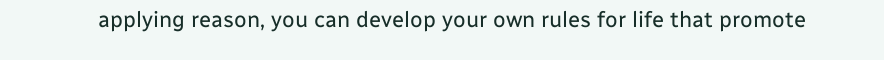applying reason, you can develop your own rules for life that promote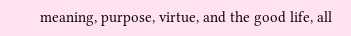meaning, purpose, virtue, and the good life, all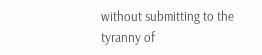without submitting to the tyranny of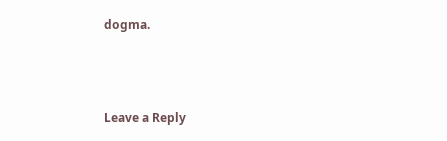dogma.



Leave a Reply